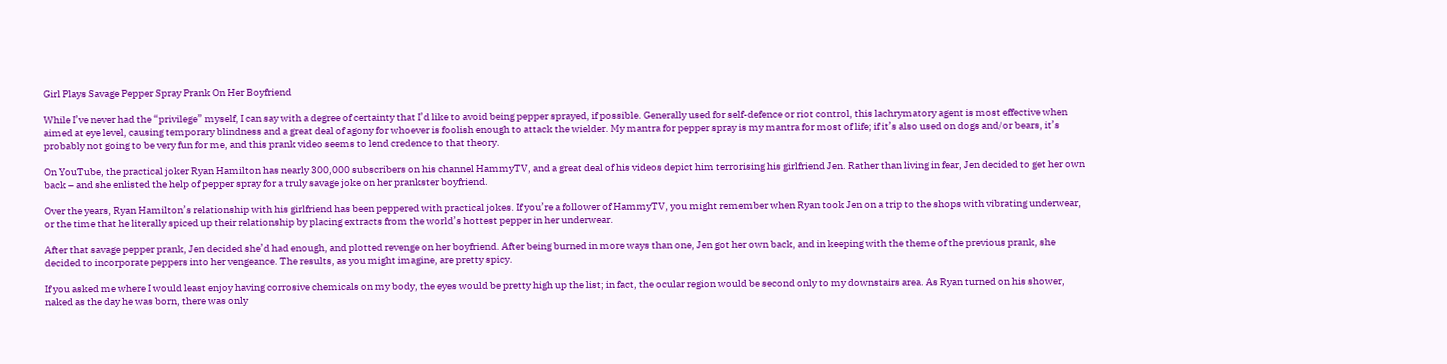Girl Plays Savage Pepper Spray Prank On Her Boyfriend

While I’ve never had the “privilege” myself, I can say with a degree of certainty that I’d like to avoid being pepper sprayed, if possible. Generally used for self-defence or riot control, this lachrymatory agent is most effective when aimed at eye level, causing temporary blindness and a great deal of agony for whoever is foolish enough to attack the wielder. My mantra for pepper spray is my mantra for most of life; if it’s also used on dogs and/or bears, it’s probably not going to be very fun for me, and this prank video seems to lend credence to that theory.

On YouTube, the practical joker Ryan Hamilton has nearly 300,000 subscribers on his channel HammyTV, and a great deal of his videos depict him terrorising his girlfriend Jen. Rather than living in fear, Jen decided to get her own back – and she enlisted the help of pepper spray for a truly savage joke on her prankster boyfriend.

Over the years, Ryan Hamilton’s relationship with his girlfriend has been peppered with practical jokes. If you’re a follower of HammyTV, you might remember when Ryan took Jen on a trip to the shops with vibrating underwear, or the time that he literally spiced up their relationship by placing extracts from the world’s hottest pepper in her underwear.

After that savage pepper prank, Jen decided she’d had enough, and plotted revenge on her boyfriend. After being burned in more ways than one, Jen got her own back, and in keeping with the theme of the previous prank, she decided to incorporate peppers into her vengeance. The results, as you might imagine, are pretty spicy.

If you asked me where I would least enjoy having corrosive chemicals on my body, the eyes would be pretty high up the list; in fact, the ocular region would be second only to my downstairs area. As Ryan turned on his shower, naked as the day he was born, there was only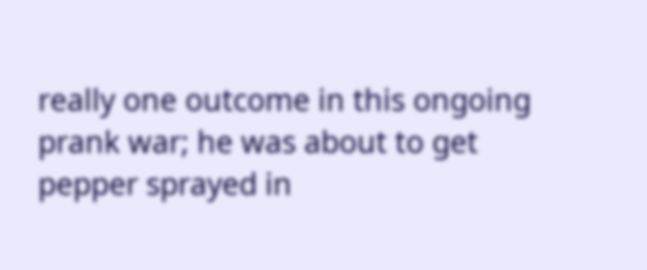really one outcome in this ongoing prank war; he was about to get pepper sprayed in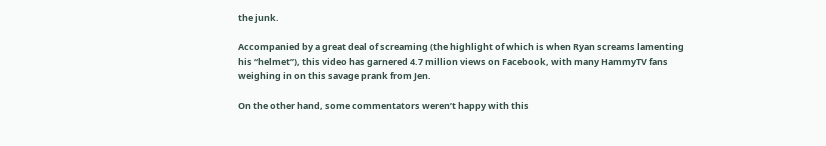the junk.

Accompanied by a great deal of screaming (the highlight of which is when Ryan screams lamenting his “helmet”), this video has garnered 4.7 million views on Facebook, with many HammyTV fans weighing in on this savage prank from Jen.

On the other hand, some commentators weren’t happy with this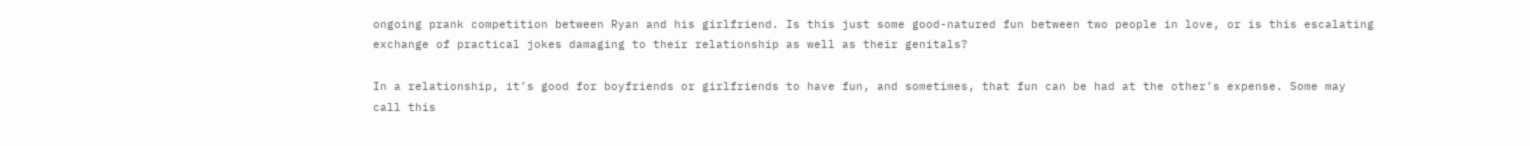ongoing prank competition between Ryan and his girlfriend. Is this just some good-natured fun between two people in love, or is this escalating exchange of practical jokes damaging to their relationship as well as their genitals?

In a relationship, it’s good for boyfriends or girlfriends to have fun, and sometimes, that fun can be had at the other’s expense. Some may call this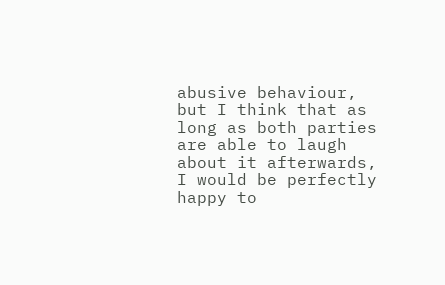abusive behaviour, but I think that as long as both parties are able to laugh about it afterwards, I would be perfectly happy to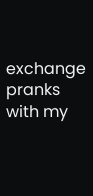exchange pranks with my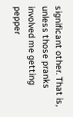significant other. That is, unless those pranks involved me getting pepper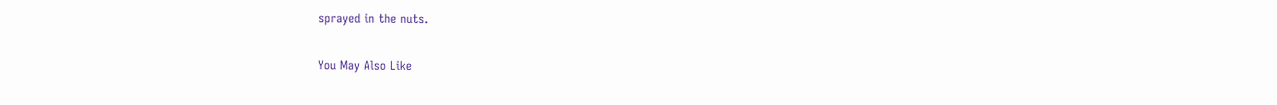sprayed in the nuts.

You May Also Like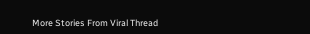More Stories From Viral Thread